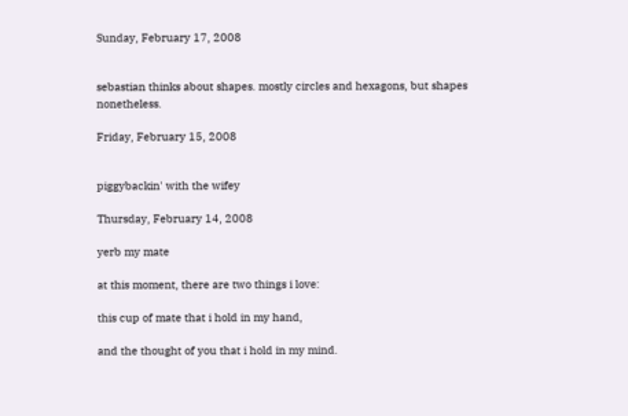Sunday, February 17, 2008


sebastian thinks about shapes. mostly circles and hexagons, but shapes nonetheless.

Friday, February 15, 2008


piggybackin' with the wifey

Thursday, February 14, 2008

yerb my mate

at this moment, there are two things i love:

this cup of mate that i hold in my hand,

and the thought of you that i hold in my mind.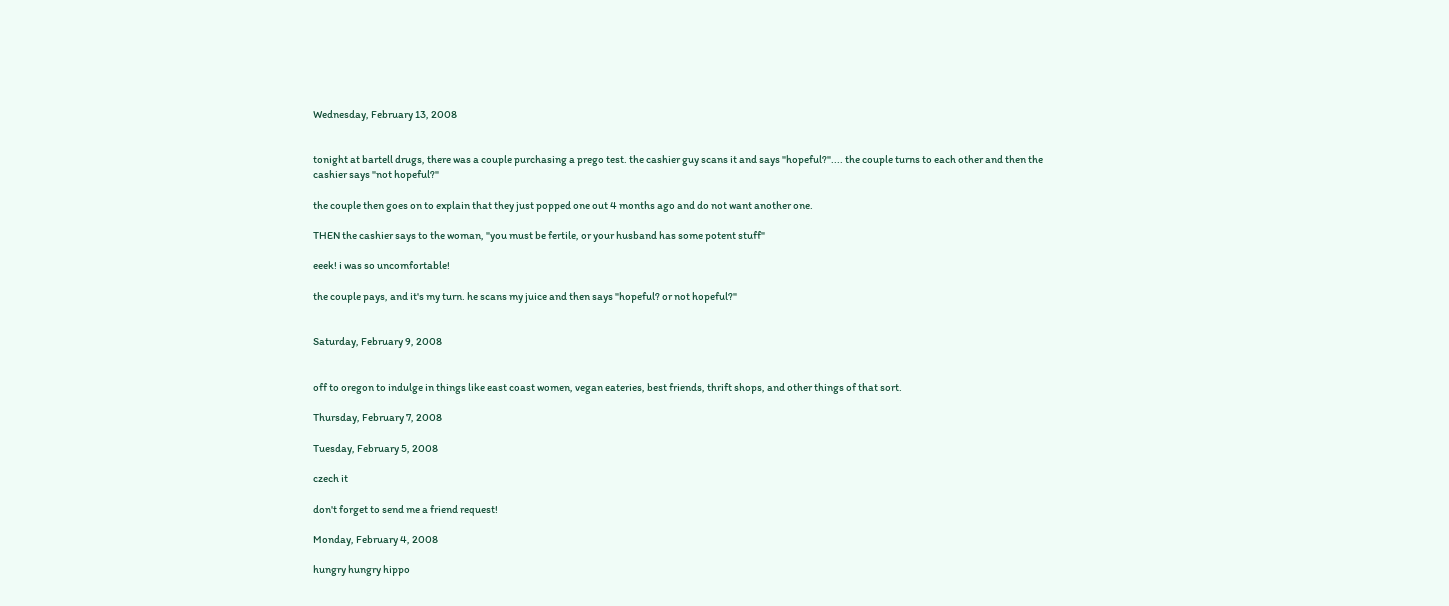Wednesday, February 13, 2008


tonight at bartell drugs, there was a couple purchasing a prego test. the cashier guy scans it and says "hopeful?".... the couple turns to each other and then the cashier says "not hopeful?"

the couple then goes on to explain that they just popped one out 4 months ago and do not want another one.

THEN the cashier says to the woman, "you must be fertile, or your husband has some potent stuff"

eeek! i was so uncomfortable!

the couple pays, and it's my turn. he scans my juice and then says "hopeful? or not hopeful?"


Saturday, February 9, 2008


off to oregon to indulge in things like east coast women, vegan eateries, best friends, thrift shops, and other things of that sort.

Thursday, February 7, 2008

Tuesday, February 5, 2008

czech it

don't forget to send me a friend request!

Monday, February 4, 2008

hungry hungry hippo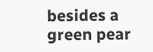besides a green pear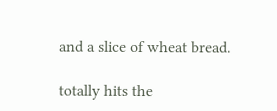and a slice of wheat bread.

totally hits the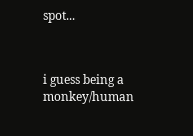spot...



i guess being a monkey/human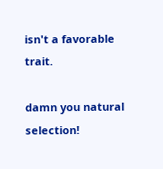isn't a favorable trait.

damn you natural selection!